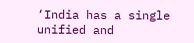‘India has a single unified and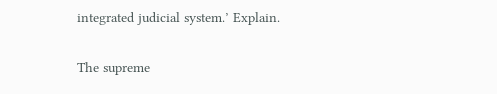integrated judicial system.’ Explain.


The supreme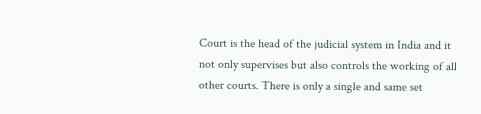Court is the head of the judicial system in India and it not only supervises but also controls the working of all other courts. There is only a single and same set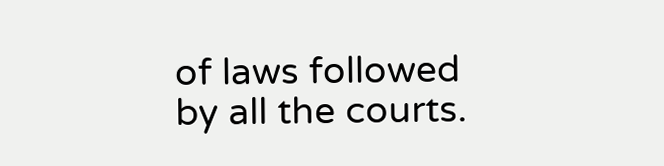of laws followed by all the courts.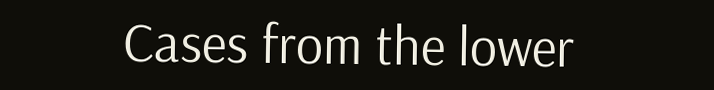Cases from the lower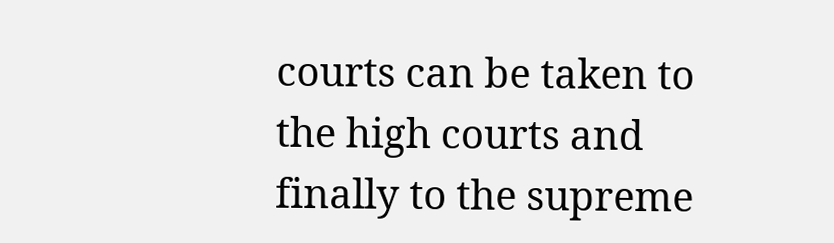courts can be taken to the high courts and finally to the supreme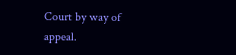Court by way of appeal.